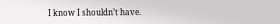I know I shouldn’t have.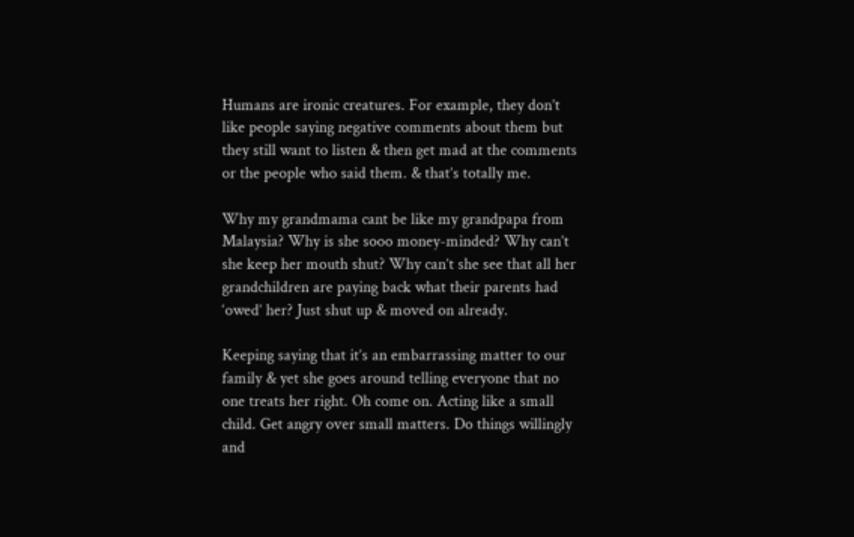Humans are ironic creatures. For example, they don’t like people saying negative comments about them but they still want to listen & then get mad at the comments or the people who said them. & that’s totally me.

Why my grandmama cant be like my grandpapa from Malaysia? Why is she sooo money-minded? Why can’t she keep her mouth shut? Why can’t she see that all her grandchildren are paying back what their parents had ‘owed’ her? Just shut up & moved on already.

Keeping saying that it’s an embarrassing matter to our family & yet she goes around telling everyone that no one treats her right. Oh come on. Acting like a small child. Get angry over small matters. Do things willingly and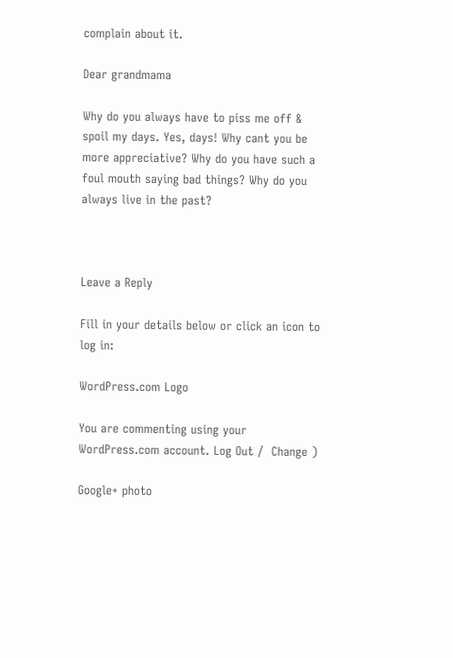complain about it.

Dear grandmama

Why do you always have to piss me off & spoil my days. Yes, days! Why cant you be more appreciative? Why do you have such a foul mouth saying bad things? Why do you always live in the past?



Leave a Reply

Fill in your details below or click an icon to log in:

WordPress.com Logo

You are commenting using your WordPress.com account. Log Out /  Change )

Google+ photo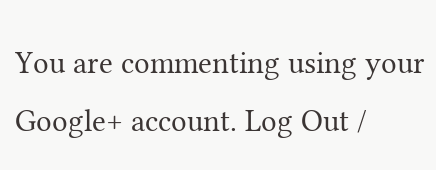You are commenting using your Google+ account. Log Out /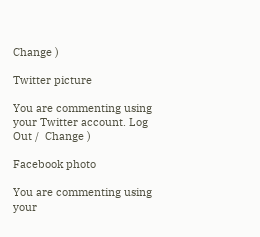Change )

Twitter picture

You are commenting using your Twitter account. Log Out /  Change )

Facebook photo

You are commenting using your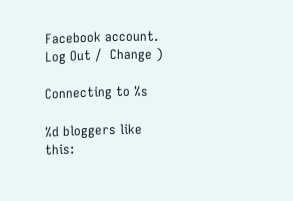Facebook account. Log Out /  Change )

Connecting to %s

%d bloggers like this: